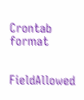Crontab format


FieldAllowed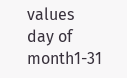values
day of month1-31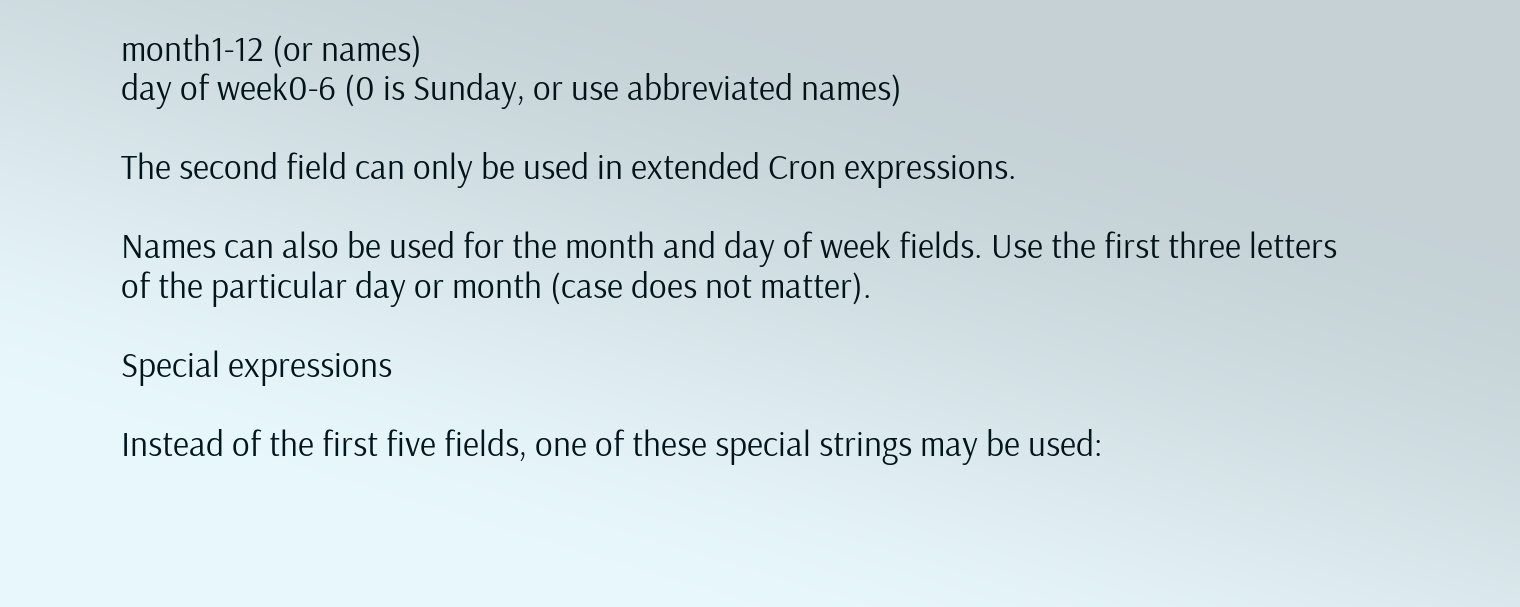month1-12 (or names)
day of week0-6 (0 is Sunday, or use abbreviated names)

The second field can only be used in extended Cron expressions.

Names can also be used for the month and day of week fields. Use the first three letters of the particular day or month (case does not matter).

Special expressions

Instead of the first five fields, one of these special strings may be used: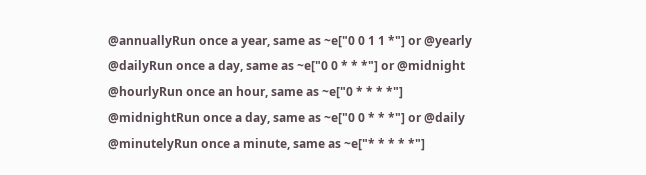@annuallyRun once a year, same as ~e["0 0 1 1 *"] or @yearly
@dailyRun once a day, same as ~e["0 0 * * *"] or @midnight
@hourlyRun once an hour, same as ~e["0 * * * *"]
@midnightRun once a day, same as ~e["0 0 * * *"] or @daily
@minutelyRun once a minute, same as ~e["* * * * *"]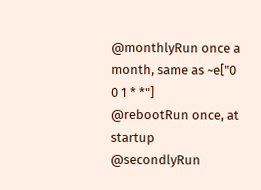@monthlyRun once a month, same as ~e["0 0 1 * *"]
@rebootRun once, at startup
@secondlyRun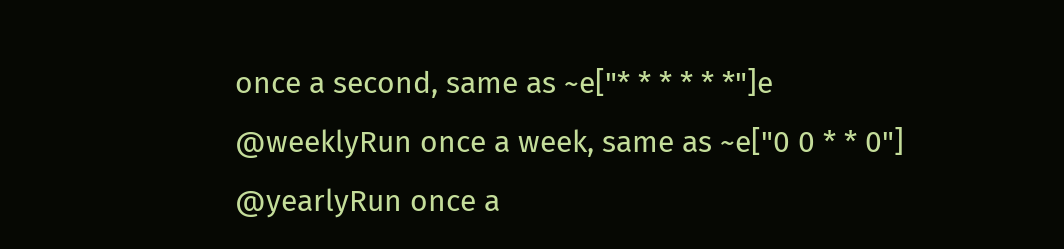once a second, same as ~e["* * * * * *"]e
@weeklyRun once a week, same as ~e["0 0 * * 0"]
@yearlyRun once a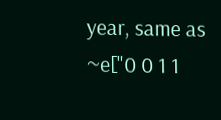year, same as ~e["0 0 1 1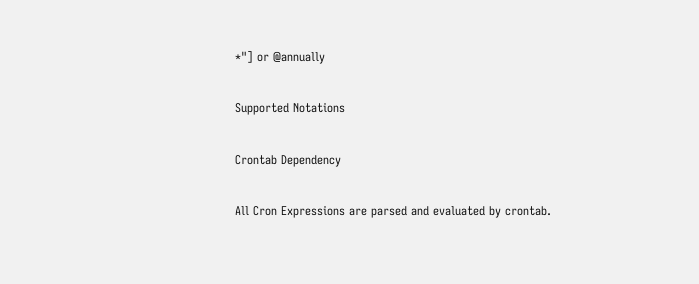*"] or @annually

Supported Notations

Crontab Dependency

All Cron Expressions are parsed and evaluated by crontab.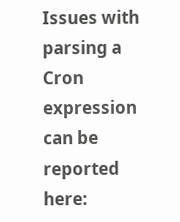Issues with parsing a Cron expression can be reported here: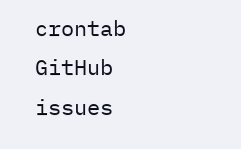crontab GitHub issues